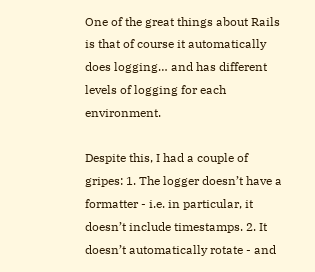One of the great things about Rails is that of course it automatically does logging… and has different levels of logging for each environment.

Despite this, I had a couple of gripes: 1. The logger doesn’t have a formatter - i.e. in particular, it doesn’t include timestamps. 2. It doesn’t automatically rotate - and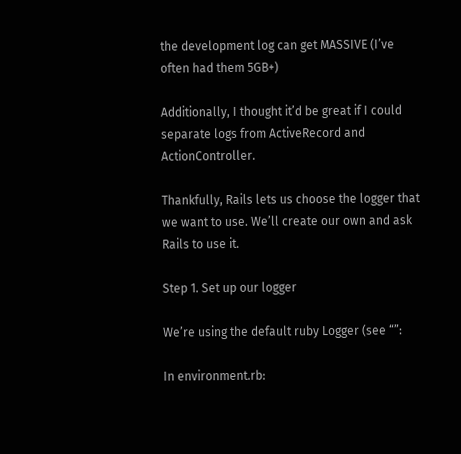the development log can get MASSIVE (I’ve often had them 5GB+)

Additionally, I thought it’d be great if I could separate logs from ActiveRecord and ActionController.

Thankfully, Rails lets us choose the logger that we want to use. We’ll create our own and ask Rails to use it.

Step 1. Set up our logger

We’re using the default ruby Logger (see “”:

In environment.rb: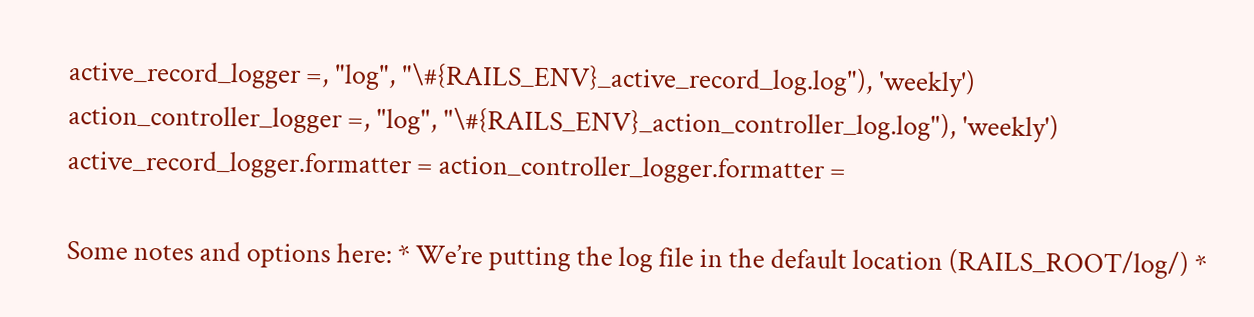active_record_logger =, "log", "\#{RAILS_ENV}_active_record_log.log"), 'weekly')
action_controller_logger =, "log", "\#{RAILS_ENV}_action_controller_log.log"), 'weekly')
active_record_logger.formatter = action_controller_logger.formatter =

Some notes and options here: * We’re putting the log file in the default location (RAILS_ROOT/log/) *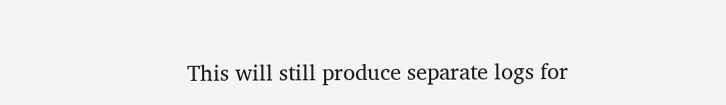This will still produce separate logs for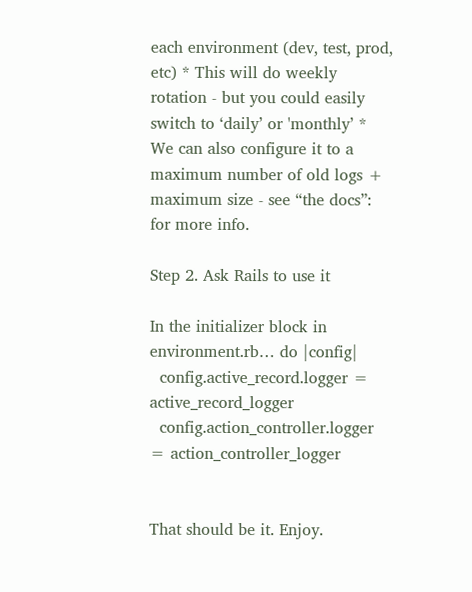each environment (dev, test, prod, etc) * This will do weekly rotation - but you could easily switch to ‘daily’ or 'monthly’ * We can also configure it to a maximum number of old logs + maximum size - see “the docs”: for more info.

Step 2. Ask Rails to use it

In the initializer block in environment.rb… do |config|
  config.active_record.logger = active_record_logger
  config.action_controller.logger = action_controller_logger


That should be it. Enjoy.